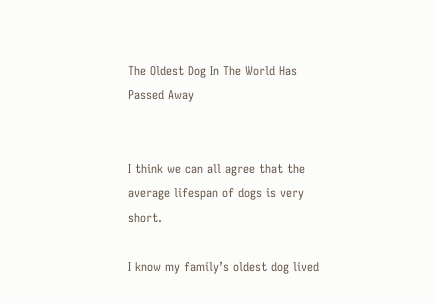The Oldest Dog In The World Has Passed Away


I think we can all agree that the average lifespan of dogs is very short.

I know my family’s oldest dog lived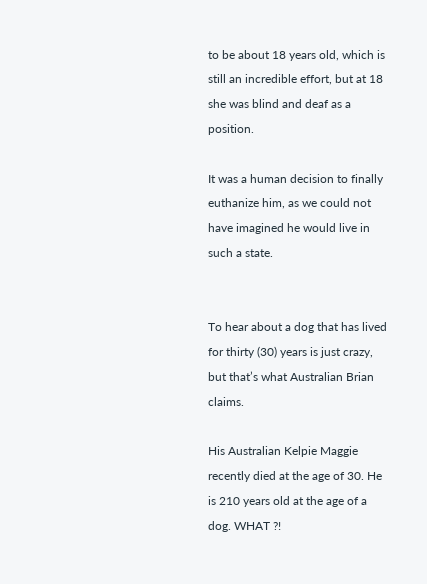to be about 18 years old, which is still an incredible effort, but at 18 she was blind and deaf as a position.

It was a human decision to finally euthanize him, as we could not have imagined he would live in such a state.


To hear about a dog that has lived for thirty (30) years is just crazy, but that’s what Australian Brian claims.

His Australian Kelpie Maggie recently died at the age of 30. He is 210 years old at the age of a dog. WHAT ?!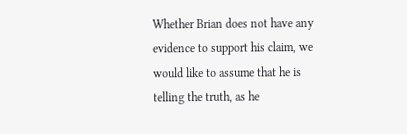Whether Brian does not have any evidence to support his claim, we would like to assume that he is telling the truth, as he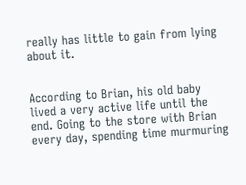really has little to gain from lying about it.


According to Brian, his old baby lived a very active life until the end. Going to the store with Brian every day, spending time murmuring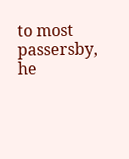to most passersby, he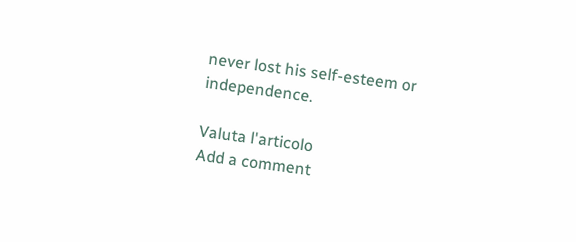never lost his self-esteem or independence.

Valuta l'articolo
Add a comment